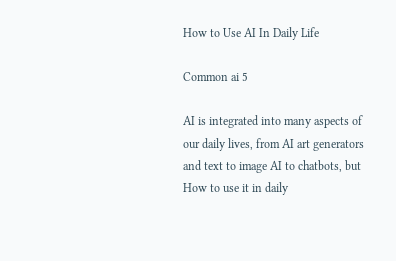How to Use AI In Daily Life

Common ai 5

AI is integrated into many aspects of our daily lives, from AI art generators and text to image AI to chatbots, but How to use it in daily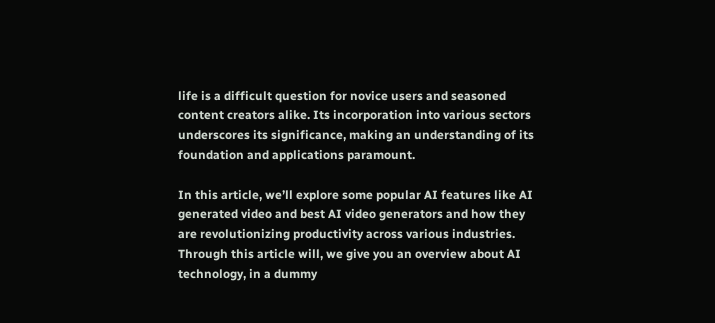life is a difficult question for novice users and seasoned content creators alike. Its incorporation into various sectors underscores its significance, making an understanding of its foundation and applications paramount.

In this article, we’ll explore some popular AI features like AI generated video and best AI video generators and how they are revolutionizing productivity across various industries. Through this article will, we give you an overview about AI technology, in a dummy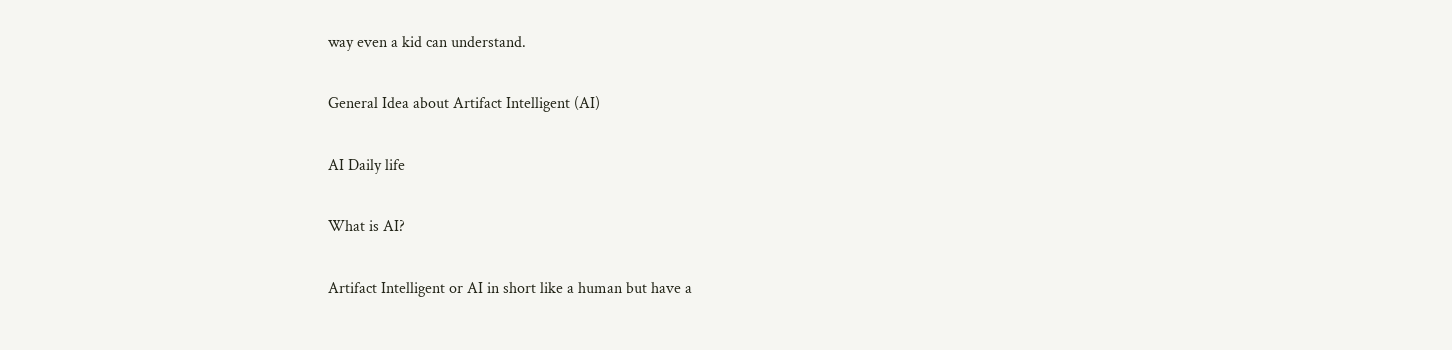way even a kid can understand.

General Idea about Artifact Intelligent (AI)

AI Daily life

What is AI?

Artifact Intelligent or AI in short like a human but have a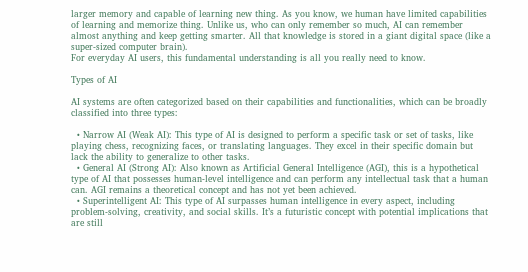larger memory and capable of learning new thing. As you know, we human have limited capabilities of learning and memorize thing. Unlike us, who can only remember so much, AI can remember almost anything and keep getting smarter. All that knowledge is stored in a giant digital space (like a super-sized computer brain).
For everyday AI users, this fundamental understanding is all you really need to know.

Types of AI

AI systems are often categorized based on their capabilities and functionalities, which can be broadly classified into three types:

  • Narrow AI (Weak AI): This type of AI is designed to perform a specific task or set of tasks, like playing chess, recognizing faces, or translating languages. They excel in their specific domain but lack the ability to generalize to other tasks.
  • General AI (Strong AI): Also known as Artificial General Intelligence (AGI), this is a hypothetical type of AI that possesses human-level intelligence and can perform any intellectual task that a human can. AGI remains a theoretical concept and has not yet been achieved.
  • Superintelligent AI: This type of AI surpasses human intelligence in every aspect, including problem-solving, creativity, and social skills. It’s a futuristic concept with potential implications that are still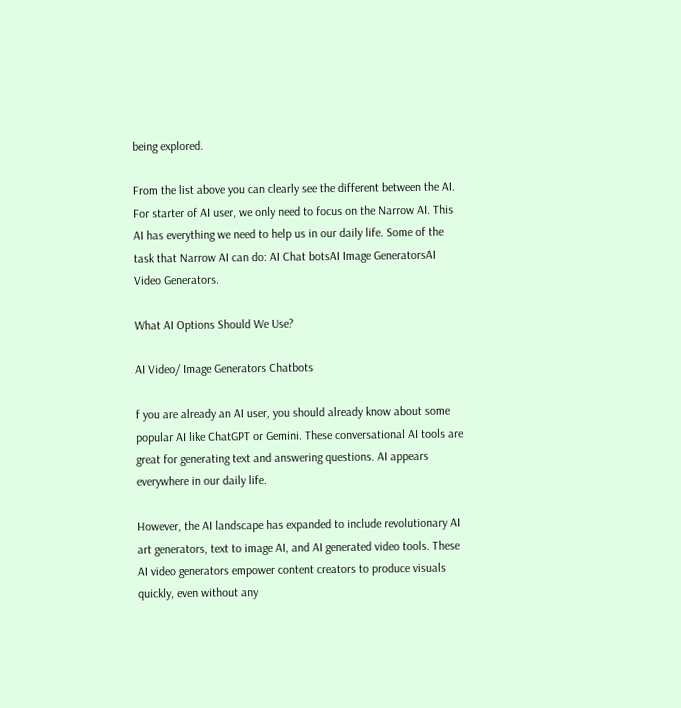being explored.

From the list above you can clearly see the different between the AI. For starter of AI user, we only need to focus on the Narrow AI. This AI has everything we need to help us in our daily life. Some of the task that Narrow AI can do: AI Chat botsAI Image GeneratorsAI Video Generators.

What AI Options Should We Use?

AI Video/ Image Generators Chatbots

f you are already an AI user, you should already know about some popular AI like ChatGPT or Gemini. These conversational AI tools are great for generating text and answering questions. AI appears everywhere in our daily life.

However, the AI landscape has expanded to include revolutionary AI art generators, text to image AI, and AI generated video tools. These AI video generators empower content creators to produce visuals quickly, even without any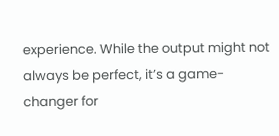experience. While the output might not always be perfect, it’s a game-changer for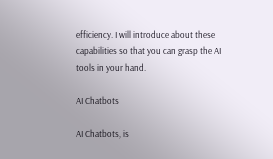efficiency. I will introduce about these capabilities so that you can grasp the AI tools in your hand.

AI Chatbots

AI Chatbots, is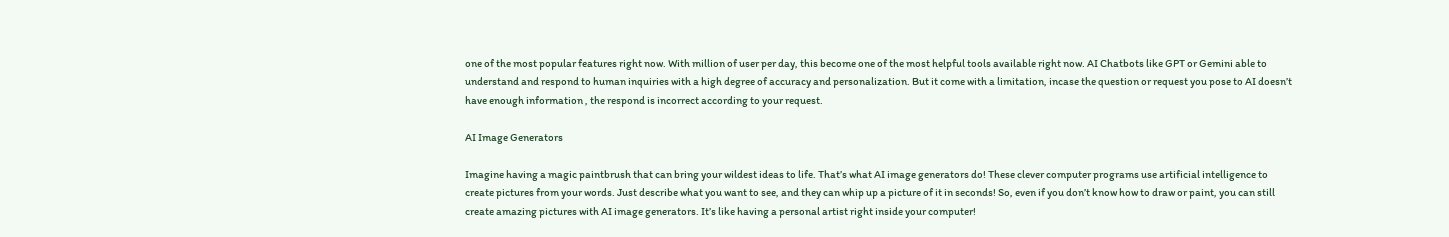one of the most popular features right now. With million of user per day, this become one of the most helpful tools available right now. AI Chatbots like GPT or Gemini able to understand and respond to human inquiries with a high degree of accuracy and personalization. But it come with a limitation, incase the question or request you pose to AI doesn’t have enough information , the respond is incorrect according to your request.

AI Image Generators

Imagine having a magic paintbrush that can bring your wildest ideas to life. That’s what AI image generators do! These clever computer programs use artificial intelligence to create pictures from your words. Just describe what you want to see, and they can whip up a picture of it in seconds! So, even if you don’t know how to draw or paint, you can still create amazing pictures with AI image generators. It’s like having a personal artist right inside your computer!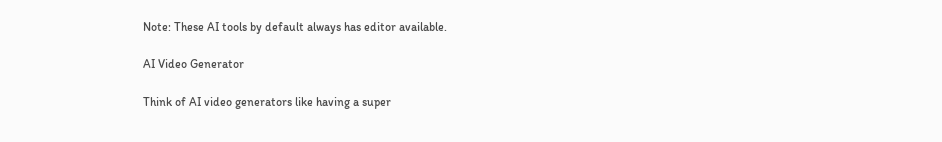Note: These AI tools by default always has editor available.

AI Video Generator

Think of AI video generators like having a super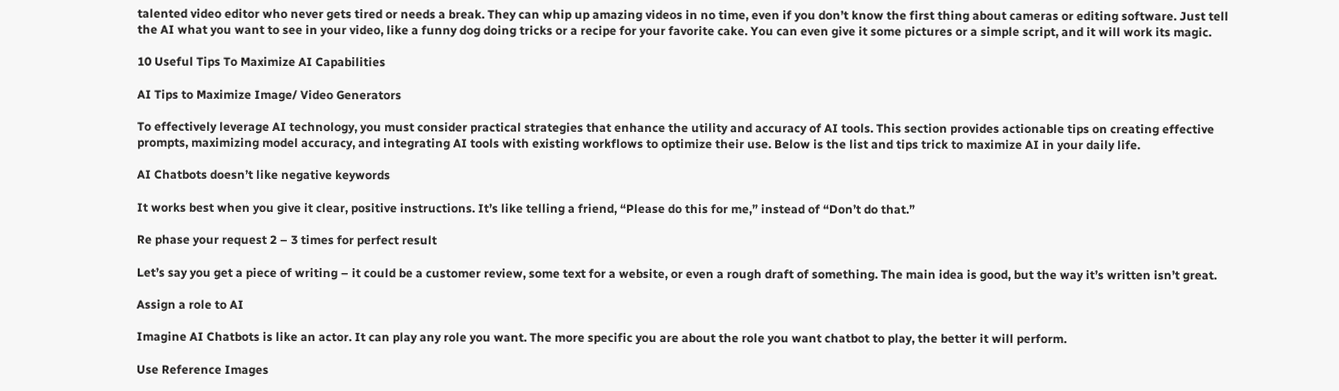talented video editor who never gets tired or needs a break. They can whip up amazing videos in no time, even if you don’t know the first thing about cameras or editing software. Just tell the AI what you want to see in your video, like a funny dog doing tricks or a recipe for your favorite cake. You can even give it some pictures or a simple script, and it will work its magic.

10 Useful Tips To Maximize AI Capabilities

AI Tips to Maximize Image/ Video Generators

To effectively leverage AI technology, you must consider practical strategies that enhance the utility and accuracy of AI tools. This section provides actionable tips on creating effective prompts, maximizing model accuracy, and integrating AI tools with existing workflows to optimize their use. Below is the list and tips trick to maximize AI in your daily life.

AI Chatbots doesn’t like negative keywords

It works best when you give it clear, positive instructions. It’s like telling a friend, “Please do this for me,” instead of “Don’t do that.”

Re phase your request 2 – 3 times for perfect result

Let’s say you get a piece of writing – it could be a customer review, some text for a website, or even a rough draft of something. The main idea is good, but the way it’s written isn’t great.

Assign a role to AI

Imagine AI Chatbots is like an actor. It can play any role you want. The more specific you are about the role you want chatbot to play, the better it will perform.

Use Reference Images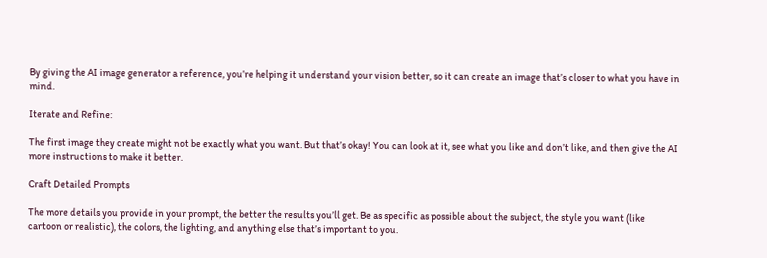By giving the AI image generator a reference, you’re helping it understand your vision better, so it can create an image that’s closer to what you have in mind.

Iterate and Refine:

The first image they create might not be exactly what you want. But that’s okay! You can look at it, see what you like and don’t like, and then give the AI more instructions to make it better.

Craft Detailed Prompts

The more details you provide in your prompt, the better the results you’ll get. Be as specific as possible about the subject, the style you want (like cartoon or realistic), the colors, the lighting, and anything else that’s important to you.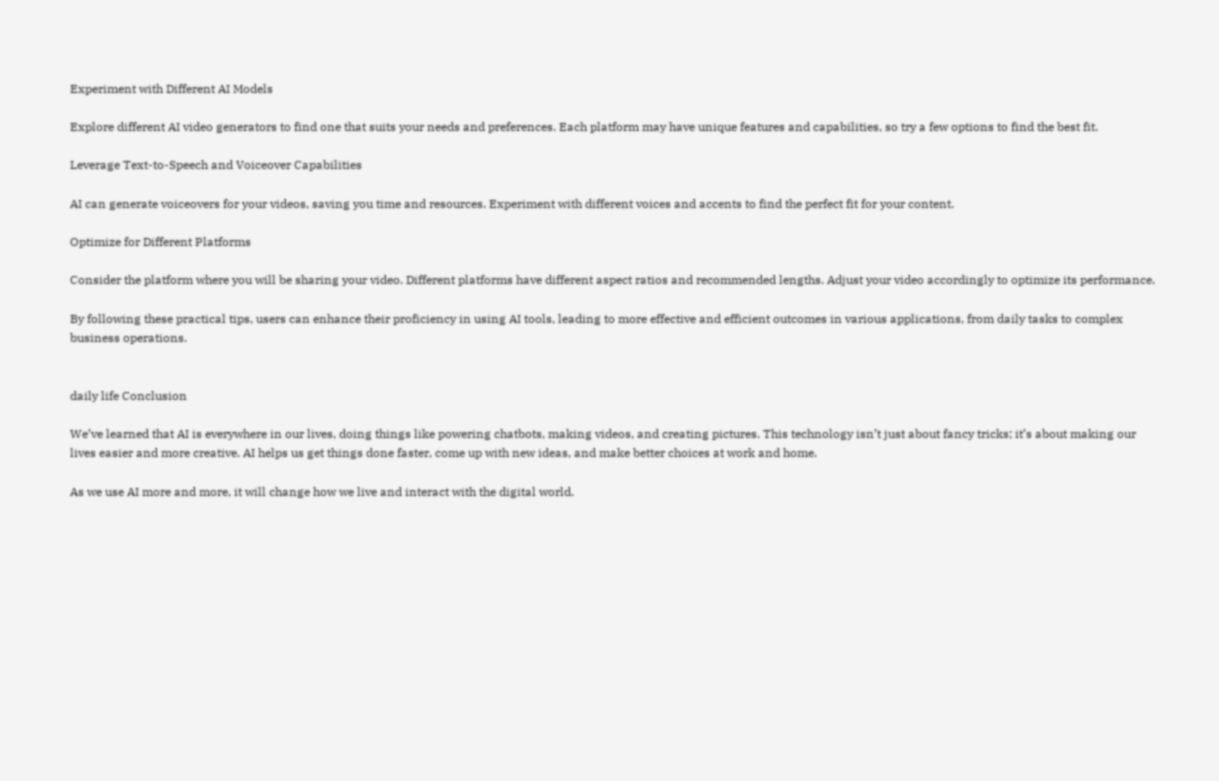Experiment with Different AI Models

Explore different AI video generators to find one that suits your needs and preferences. Each platform may have unique features and capabilities, so try a few options to find the best fit.

Leverage Text-to-Speech and Voiceover Capabilities

AI can generate voiceovers for your videos, saving you time and resources. Experiment with different voices and accents to find the perfect fit for your content.

Optimize for Different Platforms

Consider the platform where you will be sharing your video. Different platforms have different aspect ratios and recommended lengths. Adjust your video accordingly to optimize its performance.

By following these practical tips, users can enhance their proficiency in using AI tools, leading to more effective and efficient outcomes in various applications, from daily tasks to complex business operations.


daily life Conclusion

We’ve learned that AI is everywhere in our lives, doing things like powering chatbots, making videos, and creating pictures. This technology isn’t just about fancy tricks; it’s about making our lives easier and more creative. AI helps us get things done faster, come up with new ideas, and make better choices at work and home.

As we use AI more and more, it will change how we live and interact with the digital world.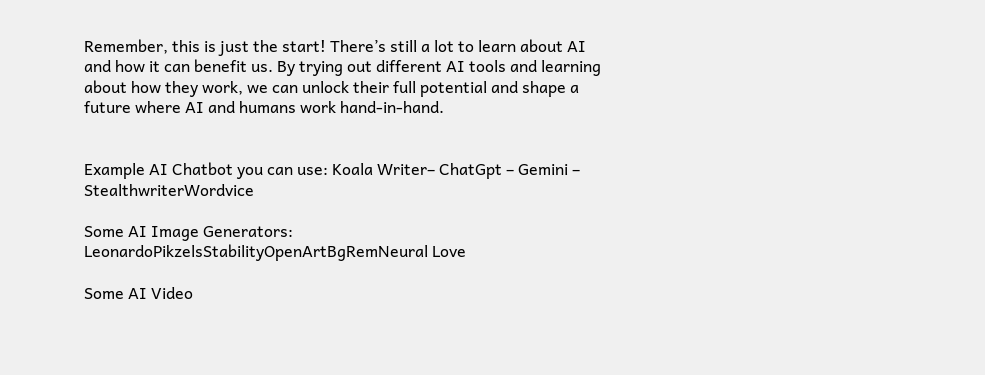Remember, this is just the start! There’s still a lot to learn about AI and how it can benefit us. By trying out different AI tools and learning about how they work, we can unlock their full potential and shape a future where AI and humans work hand-in-hand.


Example AI Chatbot you can use: Koala Writer– ChatGpt – Gemini – StealthwriterWordvice

Some AI Image Generators: LeonardoPikzelsStabilityOpenArtBgRemNeural Love

Some AI Video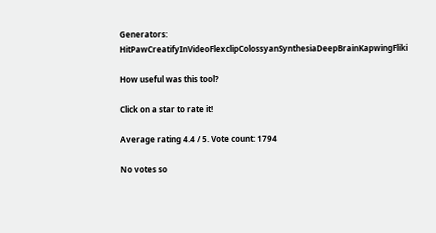Generators: HitPawCreatifyInVideoFlexclipColossyanSynthesiaDeepBrainKapwingFliki

How useful was this tool?

Click on a star to rate it!

Average rating 4.4 / 5. Vote count: 1794

No votes so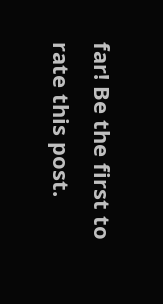far! Be the first to rate this post.